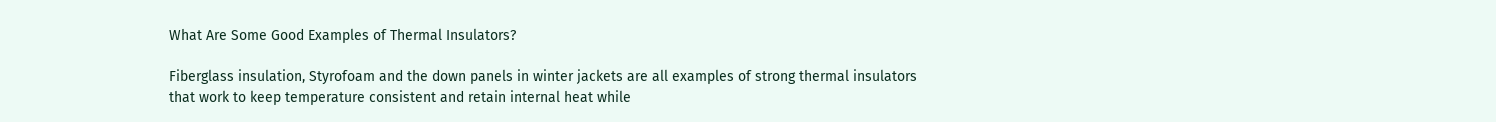What Are Some Good Examples of Thermal Insulators?

Fiberglass insulation, Styrofoam and the down panels in winter jackets are all examples of strong thermal insulators that work to keep temperature consistent and retain internal heat while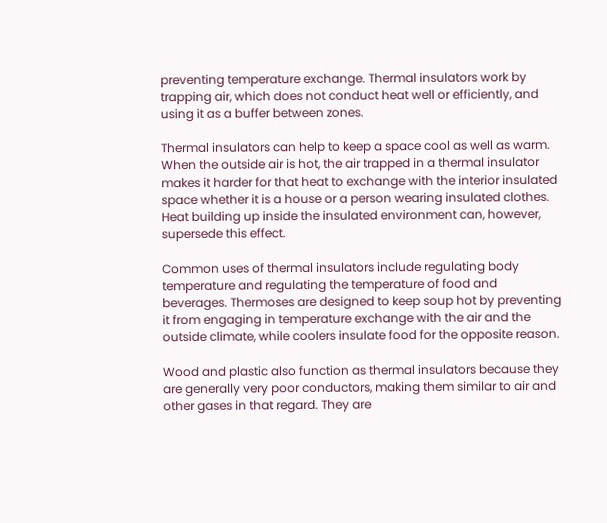preventing temperature exchange. Thermal insulators work by trapping air, which does not conduct heat well or efficiently, and using it as a buffer between zones.

Thermal insulators can help to keep a space cool as well as warm. When the outside air is hot, the air trapped in a thermal insulator makes it harder for that heat to exchange with the interior insulated space whether it is a house or a person wearing insulated clothes. Heat building up inside the insulated environment can, however, supersede this effect.

Common uses of thermal insulators include regulating body temperature and regulating the temperature of food and beverages. Thermoses are designed to keep soup hot by preventing it from engaging in temperature exchange with the air and the outside climate, while coolers insulate food for the opposite reason.

Wood and plastic also function as thermal insulators because they are generally very poor conductors, making them similar to air and other gases in that regard. They are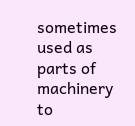sometimes used as parts of machinery to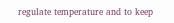regulate temperature and to keep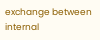exchange between internal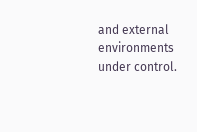and external environments under control.